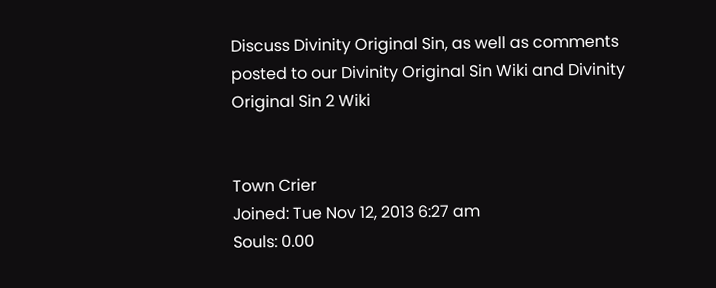Discuss Divinity Original Sin, as well as comments posted to our Divinity Original Sin Wiki and Divinity Original Sin 2 Wiki


Town Crier
Joined: Tue Nov 12, 2013 6:27 am
Souls: 0.00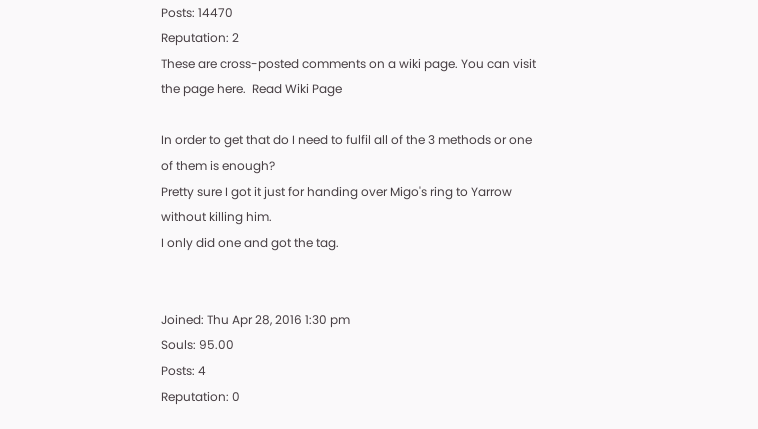Posts: 14470
Reputation: 2
These are cross-posted comments on a wiki page. You can visit the page here.  Read Wiki Page

In order to get that do I need to fulfil all of the 3 methods or one of them is enough?
Pretty sure I got it just for handing over Migo's ring to Yarrow without killing him.
I only did one and got the tag.


Joined: Thu Apr 28, 2016 1:30 pm
Souls: 95.00
Posts: 4
Reputation: 0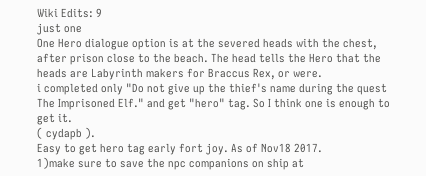Wiki Edits: 9
just one
One Hero dialogue option is at the severed heads with the chest, after prison close to the beach. The head tells the Hero that the heads are Labyrinth makers for Braccus Rex, or were.
i completed only "Do not give up the thief's name during the quest The Imprisoned Elf." and get "hero" tag. So I think one is enough to get it.
( cydapb ).
Easy to get hero tag early fort joy. As of Nov18 2017.
1)make sure to save the npc companions on ship at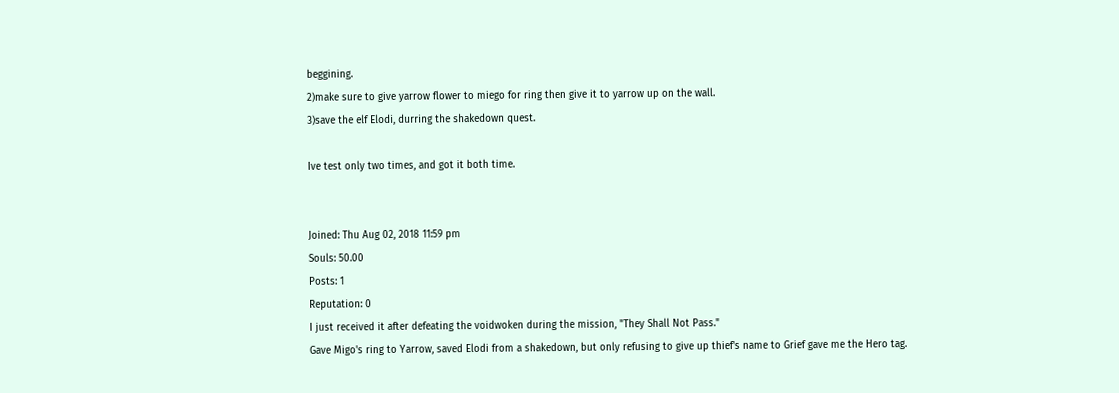beggining.
2)make sure to give yarrow flower to miego for ring then give it to yarrow up on the wall.
3)save the elf Elodi, durring the shakedown quest.

Ive test only two times, and got it both time.


Joined: Thu Aug 02, 2018 11:59 pm
Souls: 50.00
Posts: 1
Reputation: 0
I just received it after defeating the voidwoken during the mission, "They Shall Not Pass."
Gave Migo's ring to Yarrow, saved Elodi from a shakedown, but only refusing to give up thief's name to Grief gave me the Hero tag.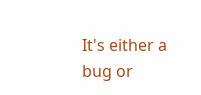It's either a bug or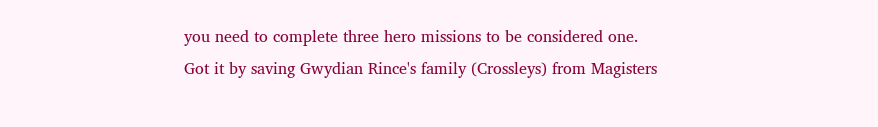you need to complete three hero missions to be considered one.
Got it by saving Gwydian Rince's family (Crossleys) from Magisters